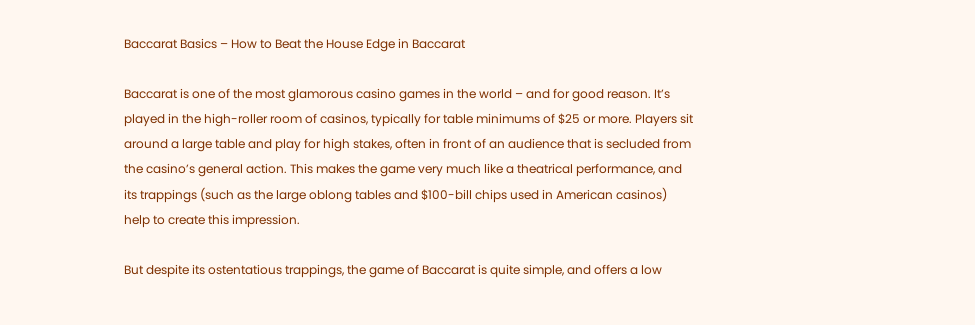Baccarat Basics – How to Beat the House Edge in Baccarat

Baccarat is one of the most glamorous casino games in the world – and for good reason. It’s played in the high-roller room of casinos, typically for table minimums of $25 or more. Players sit around a large table and play for high stakes, often in front of an audience that is secluded from the casino’s general action. This makes the game very much like a theatrical performance, and its trappings (such as the large oblong tables and $100-bill chips used in American casinos) help to create this impression.

But despite its ostentatious trappings, the game of Baccarat is quite simple, and offers a low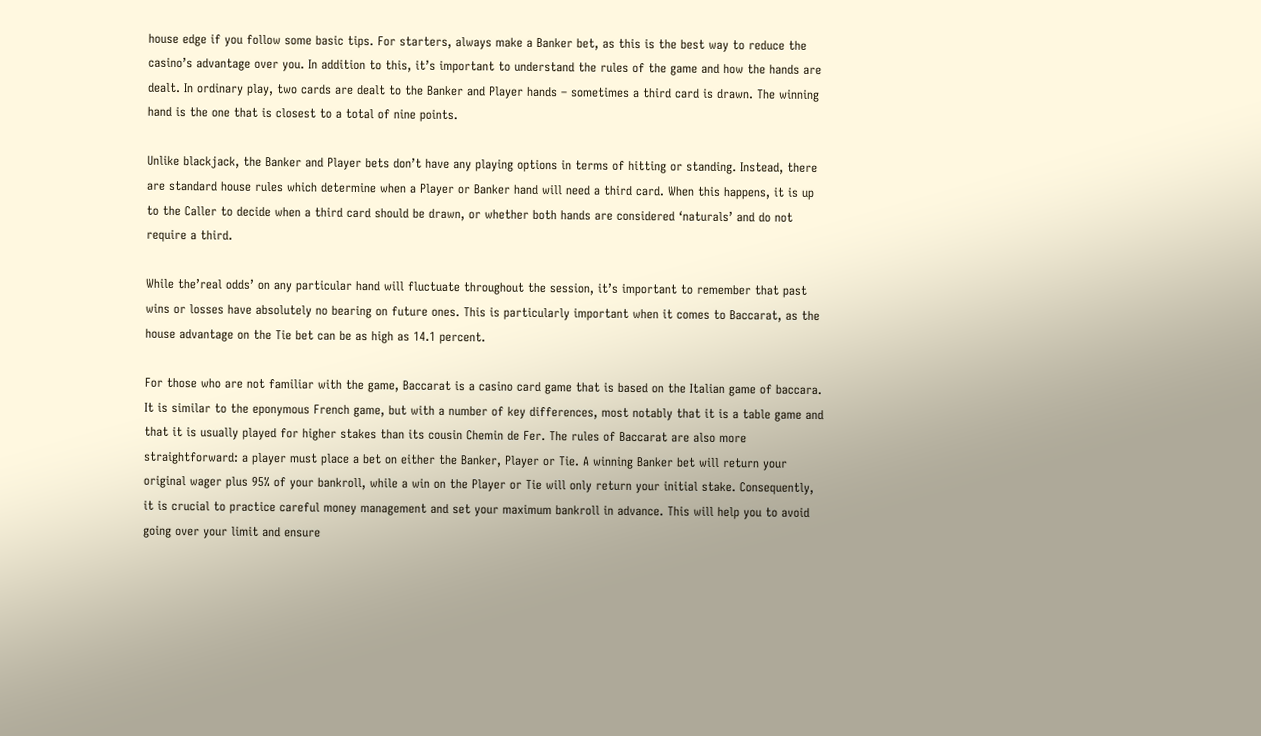house edge if you follow some basic tips. For starters, always make a Banker bet, as this is the best way to reduce the casino’s advantage over you. In addition to this, it’s important to understand the rules of the game and how the hands are dealt. In ordinary play, two cards are dealt to the Banker and Player hands – sometimes a third card is drawn. The winning hand is the one that is closest to a total of nine points.

Unlike blackjack, the Banker and Player bets don’t have any playing options in terms of hitting or standing. Instead, there are standard house rules which determine when a Player or Banker hand will need a third card. When this happens, it is up to the Caller to decide when a third card should be drawn, or whether both hands are considered ‘naturals’ and do not require a third.

While the’real odds’ on any particular hand will fluctuate throughout the session, it’s important to remember that past wins or losses have absolutely no bearing on future ones. This is particularly important when it comes to Baccarat, as the house advantage on the Tie bet can be as high as 14.1 percent.

For those who are not familiar with the game, Baccarat is a casino card game that is based on the Italian game of baccara. It is similar to the eponymous French game, but with a number of key differences, most notably that it is a table game and that it is usually played for higher stakes than its cousin Chemin de Fer. The rules of Baccarat are also more straightforward: a player must place a bet on either the Banker, Player or Tie. A winning Banker bet will return your original wager plus 95% of your bankroll, while a win on the Player or Tie will only return your initial stake. Consequently, it is crucial to practice careful money management and set your maximum bankroll in advance. This will help you to avoid going over your limit and ensure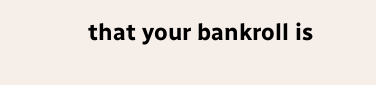that your bankroll is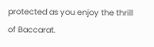protected as you enjoy the thrill of Baccarat.